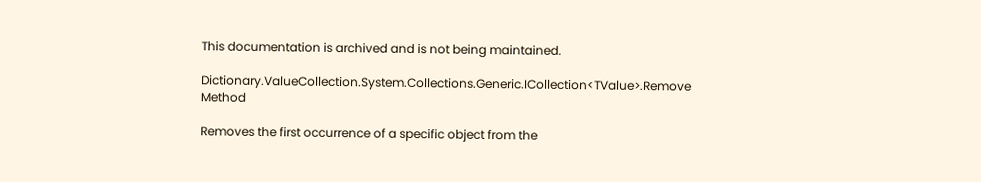This documentation is archived and is not being maintained.

Dictionary.ValueCollection.System.Collections.Generic.ICollection<TValue>.Remove Method

Removes the first occurrence of a specific object from the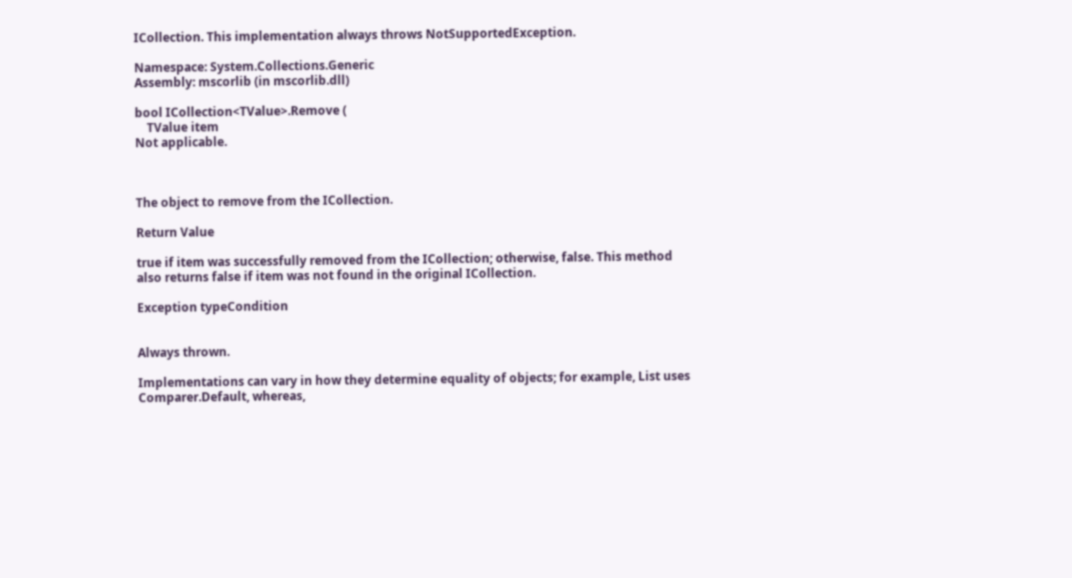ICollection. This implementation always throws NotSupportedException.

Namespace: System.Collections.Generic
Assembly: mscorlib (in mscorlib.dll)

bool ICollection<TValue>.Remove (
    TValue item
Not applicable.



The object to remove from the ICollection.

Return Value

true if item was successfully removed from the ICollection; otherwise, false. This method also returns false if item was not found in the original ICollection.

Exception typeCondition


Always thrown.

Implementations can vary in how they determine equality of objects; for example, List uses Comparer.Default, whereas,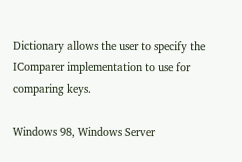Dictionary allows the user to specify the IComparer implementation to use for comparing keys.

Windows 98, Windows Server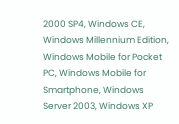2000 SP4, Windows CE, Windows Millennium Edition, Windows Mobile for Pocket PC, Windows Mobile for Smartphone, Windows Server 2003, Windows XP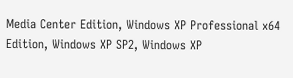Media Center Edition, Windows XP Professional x64 Edition, Windows XP SP2, Windows XP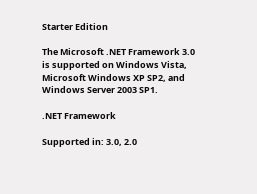Starter Edition

The Microsoft .NET Framework 3.0 is supported on Windows Vista, Microsoft Windows XP SP2, and Windows Server 2003 SP1.

.NET Framework

Supported in: 3.0, 2.0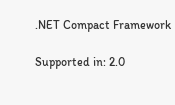.NET Compact Framework

Supported in: 2.0